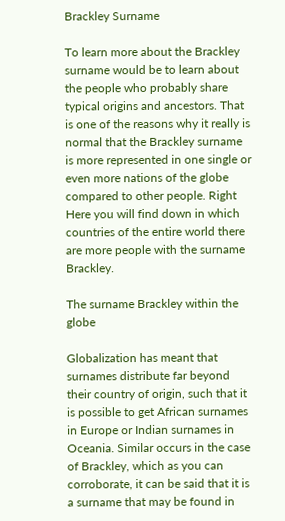Brackley Surname

To learn more about the Brackley surname would be to learn about the people who probably share typical origins and ancestors. That is one of the reasons why it really is normal that the Brackley surname is more represented in one single or even more nations of the globe compared to other people. Right Here you will find down in which countries of the entire world there are more people with the surname Brackley.

The surname Brackley within the globe

Globalization has meant that surnames distribute far beyond their country of origin, such that it is possible to get African surnames in Europe or Indian surnames in Oceania. Similar occurs in the case of Brackley, which as you can corroborate, it can be said that it is a surname that may be found in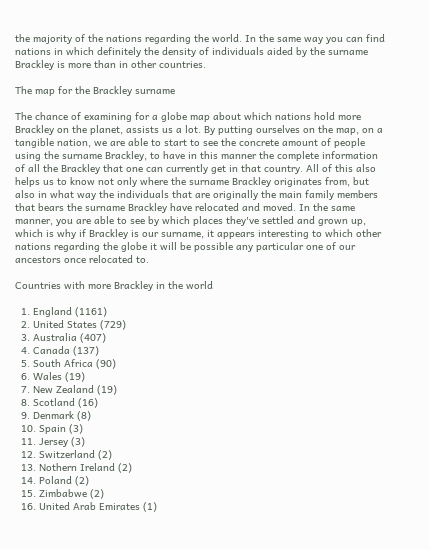the majority of the nations regarding the world. In the same way you can find nations in which definitely the density of individuals aided by the surname Brackley is more than in other countries.

The map for the Brackley surname

The chance of examining for a globe map about which nations hold more Brackley on the planet, assists us a lot. By putting ourselves on the map, on a tangible nation, we are able to start to see the concrete amount of people using the surname Brackley, to have in this manner the complete information of all the Brackley that one can currently get in that country. All of this also helps us to know not only where the surname Brackley originates from, but also in what way the individuals that are originally the main family members that bears the surname Brackley have relocated and moved. In the same manner, you are able to see by which places they've settled and grown up, which is why if Brackley is our surname, it appears interesting to which other nations regarding the globe it will be possible any particular one of our ancestors once relocated to.

Countries with more Brackley in the world

  1. England (1161)
  2. United States (729)
  3. Australia (407)
  4. Canada (137)
  5. South Africa (90)
  6. Wales (19)
  7. New Zealand (19)
  8. Scotland (16)
  9. Denmark (8)
  10. Spain (3)
  11. Jersey (3)
  12. Switzerland (2)
  13. Nothern Ireland (2)
  14. Poland (2)
  15. Zimbabwe (2)
  16. United Arab Emirates (1)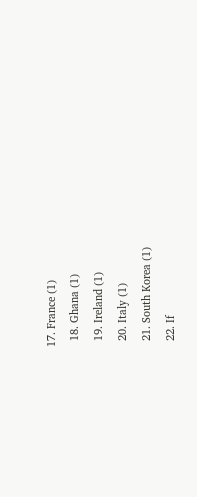17. France (1)
  18. Ghana (1)
  19. Ireland (1)
  20. Italy (1)
  21. South Korea (1)
  22. If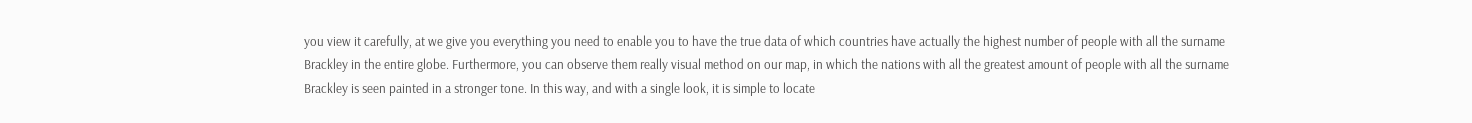you view it carefully, at we give you everything you need to enable you to have the true data of which countries have actually the highest number of people with all the surname Brackley in the entire globe. Furthermore, you can observe them really visual method on our map, in which the nations with all the greatest amount of people with all the surname Brackley is seen painted in a stronger tone. In this way, and with a single look, it is simple to locate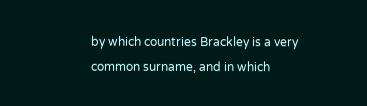by which countries Brackley is a very common surname, and in which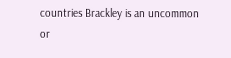countries Brackley is an uncommon or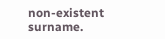non-existent surname.